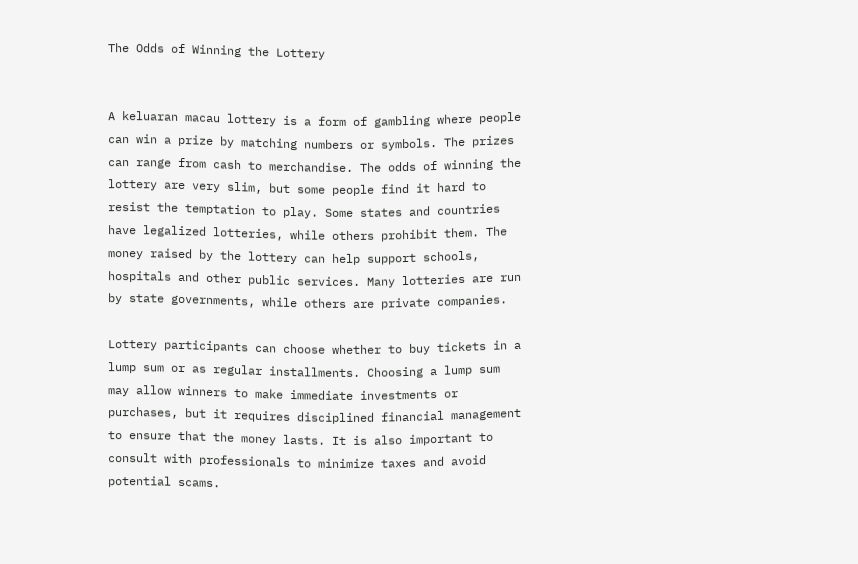The Odds of Winning the Lottery


A keluaran macau lottery is a form of gambling where people can win a prize by matching numbers or symbols. The prizes can range from cash to merchandise. The odds of winning the lottery are very slim, but some people find it hard to resist the temptation to play. Some states and countries have legalized lotteries, while others prohibit them. The money raised by the lottery can help support schools, hospitals and other public services. Many lotteries are run by state governments, while others are private companies.

Lottery participants can choose whether to buy tickets in a lump sum or as regular installments. Choosing a lump sum may allow winners to make immediate investments or purchases, but it requires disciplined financial management to ensure that the money lasts. It is also important to consult with professionals to minimize taxes and avoid potential scams.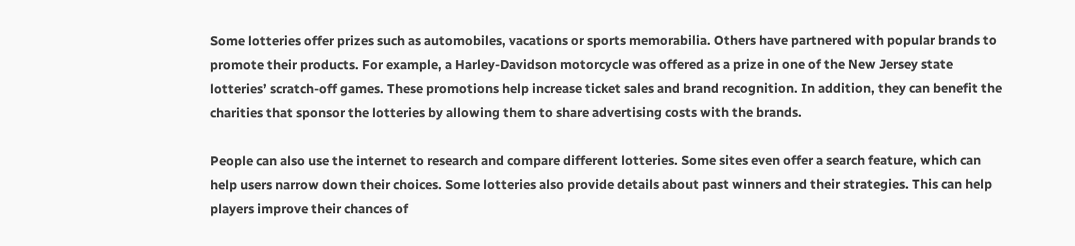Some lotteries offer prizes such as automobiles, vacations or sports memorabilia. Others have partnered with popular brands to promote their products. For example, a Harley-Davidson motorcycle was offered as a prize in one of the New Jersey state lotteries’ scratch-off games. These promotions help increase ticket sales and brand recognition. In addition, they can benefit the charities that sponsor the lotteries by allowing them to share advertising costs with the brands.

People can also use the internet to research and compare different lotteries. Some sites even offer a search feature, which can help users narrow down their choices. Some lotteries also provide details about past winners and their strategies. This can help players improve their chances of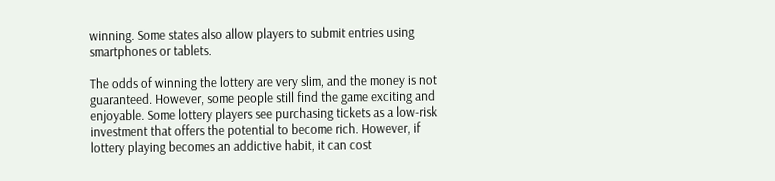winning. Some states also allow players to submit entries using smartphones or tablets.

The odds of winning the lottery are very slim, and the money is not guaranteed. However, some people still find the game exciting and enjoyable. Some lottery players see purchasing tickets as a low-risk investment that offers the potential to become rich. However, if lottery playing becomes an addictive habit, it can cost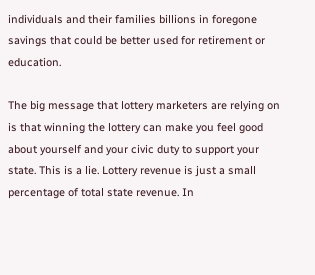individuals and their families billions in foregone savings that could be better used for retirement or education.

The big message that lottery marketers are relying on is that winning the lottery can make you feel good about yourself and your civic duty to support your state. This is a lie. Lottery revenue is just a small percentage of total state revenue. In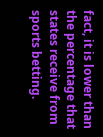fact, it is lower than the percentage that states receive from sports betting.